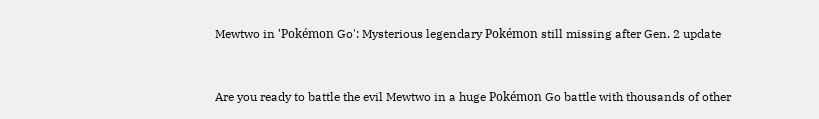Mewtwo in 'Pokémon Go': Mysterious legendary Pokémon still missing after Gen. 2 update


Are you ready to battle the evil Mewtwo in a huge Pokémon Go battle with thousands of other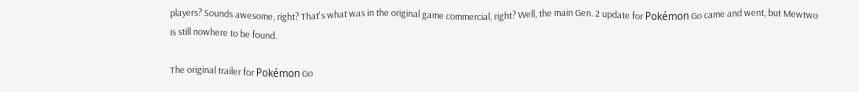players? Sounds awesome, right? That's what was in the original game commercial, right? Well, the main Gen. 2 update for Pokémon Go came and went, but Mewtwo is still nowhere to be found.

The original trailer for Pokémon Go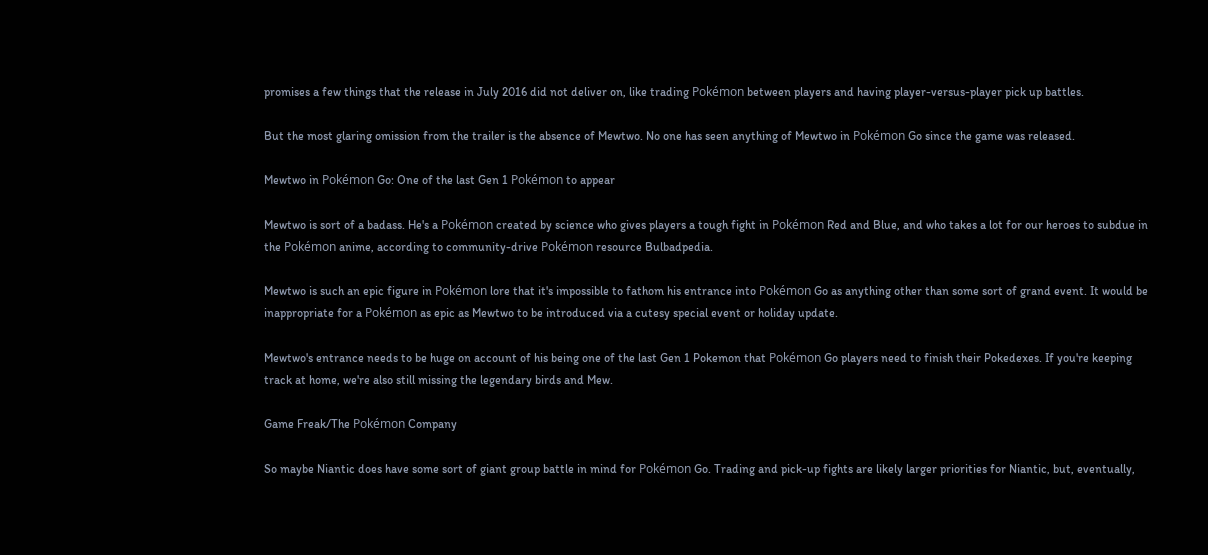promises a few things that the release in July 2016 did not deliver on, like trading Pokémon between players and having player-versus-player pick up battles.

But the most glaring omission from the trailer is the absence of Mewtwo. No one has seen anything of Mewtwo in Pokémon Go since the game was released.

Mewtwo in Pokémon Go: One of the last Gen 1 Pokémon to appear

Mewtwo is sort of a badass. He's a Pokémon created by science who gives players a tough fight in Pokémon Red and Blue, and who takes a lot for our heroes to subdue in the Pokémon anime, according to community-drive Pokémon resource Bulbadpedia.

Mewtwo is such an epic figure in Pokémon lore that it's impossible to fathom his entrance into Pokémon Go as anything other than some sort of grand event. It would be inappropriate for a Pokémon as epic as Mewtwo to be introduced via a cutesy special event or holiday update.

Mewtwo's entrance needs to be huge on account of his being one of the last Gen 1 Pokemon that Pokémon Go players need to finish their Pokedexes. If you're keeping track at home, we're also still missing the legendary birds and Mew.

Game Freak/The Pokémon Company

So maybe Niantic does have some sort of giant group battle in mind for Pokémon Go. Trading and pick-up fights are likely larger priorities for Niantic, but, eventually,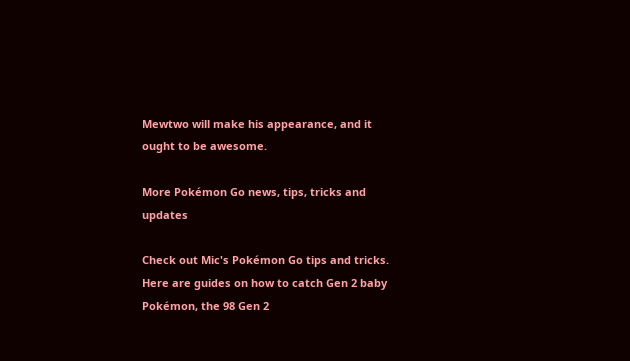Mewtwo will make his appearance, and it ought to be awesome.

More Pokémon Go news, tips, tricks and updates

Check out Mic's Pokémon Go tips and tricks. Here are guides on how to catch Gen 2 baby Pokémon, the 98 Gen 2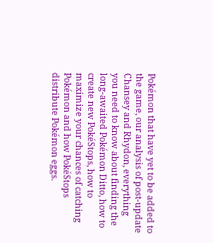Pokémon that have yet to be added to the game, our analysis of post-update Chansey and Rhydon, everything you need to know about finding the long-awaited Pokémon Ditto, how to create new PokéStops, how to maximize your chances of catching Pokémon and how PokéStops distribute Pokémon eggs.